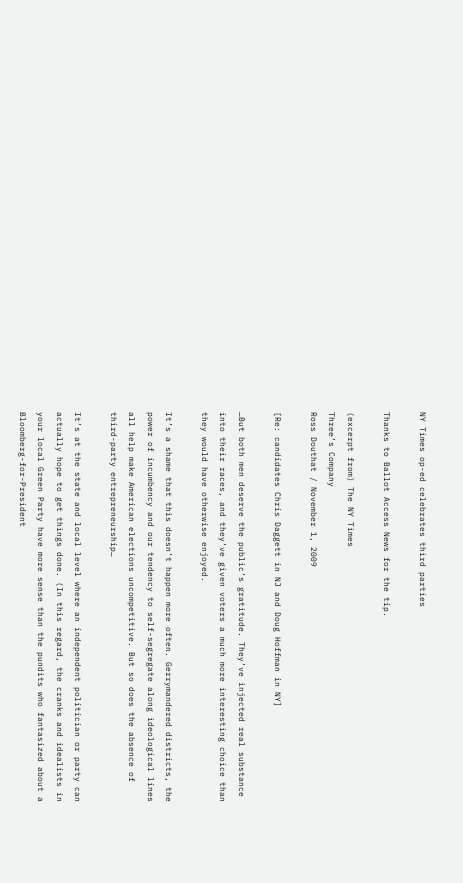NY Times op-ed celebrates third parties

Thanks to Ballot Access News for the tip.

(excerpt from) The NY Times
Three’s Company
Ross Douthat / November 1, 2009

[Re: candidates Chris Daggett in NJ and Doug Hoffman in NY]

…But both men deserve the public’s gratitude. They’ve injected real substance into their races, and they’ve given voters a much more interesting choice than they would have otherwise enjoyed.

It’s a shame that this doesn’t happen more often. Gerrymandered districts, the power of incumbency and our tendency to self-segregate along ideological lines all help make American elections uncompetitive. But so does the absence of third-party entrepreneurship…

It’s at the state and local level where an independent politician or party can actually hope to get things done. (In this regard, the cranks and idealists in your local Green Party have more sense than the pundits who fantasized about a Bloomberg-for-President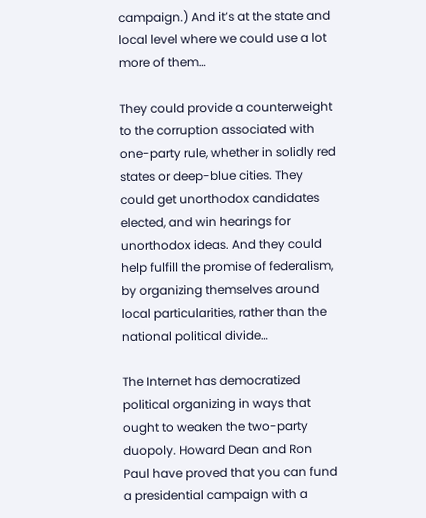campaign.) And it’s at the state and local level where we could use a lot more of them…

They could provide a counterweight to the corruption associated with one-party rule, whether in solidly red states or deep-blue cities. They could get unorthodox candidates elected, and win hearings for unorthodox ideas. And they could help fulfill the promise of federalism, by organizing themselves around local particularities, rather than the national political divide…

The Internet has democratized political organizing in ways that ought to weaken the two-party duopoly. Howard Dean and Ron Paul have proved that you can fund a presidential campaign with a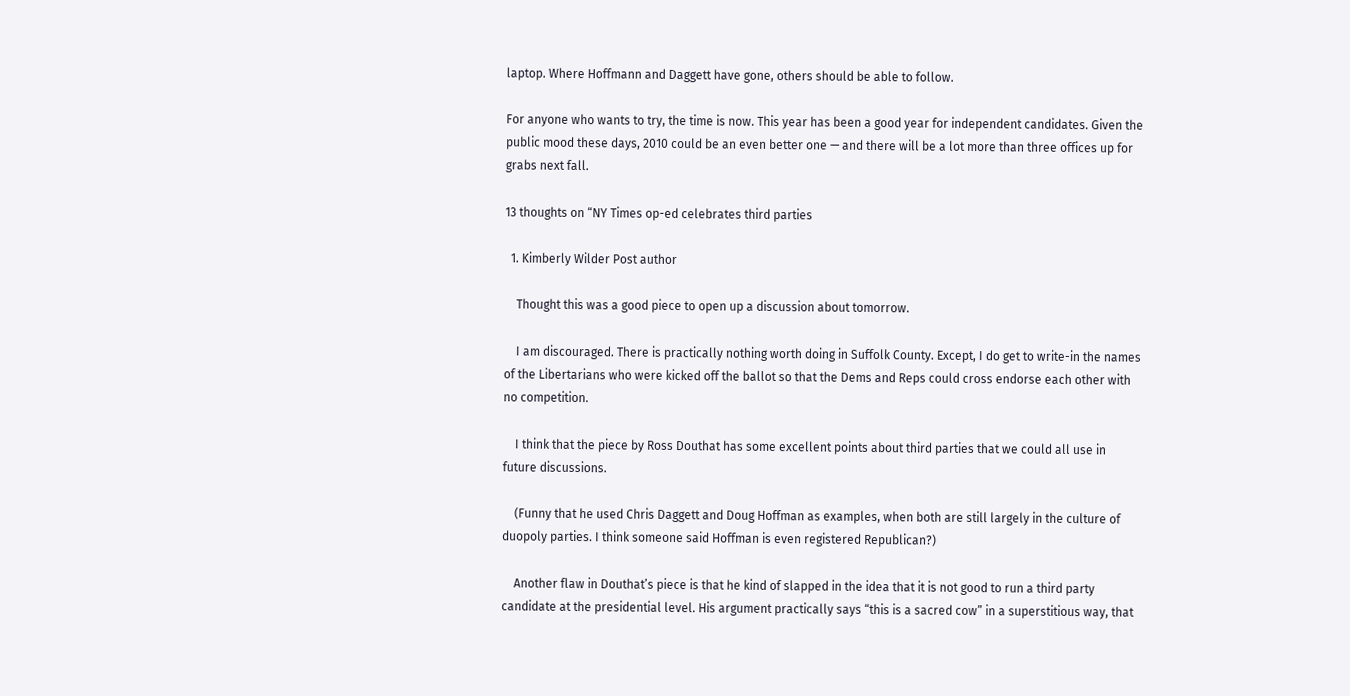laptop. Where Hoffmann and Daggett have gone, others should be able to follow.

For anyone who wants to try, the time is now. This year has been a good year for independent candidates. Given the public mood these days, 2010 could be an even better one — and there will be a lot more than three offices up for grabs next fall.

13 thoughts on “NY Times op-ed celebrates third parties

  1. Kimberly Wilder Post author

    Thought this was a good piece to open up a discussion about tomorrow.

    I am discouraged. There is practically nothing worth doing in Suffolk County. Except, I do get to write-in the names of the Libertarians who were kicked off the ballot so that the Dems and Reps could cross endorse each other with no competition.

    I think that the piece by Ross Douthat has some excellent points about third parties that we could all use in future discussions.

    (Funny that he used Chris Daggett and Doug Hoffman as examples, when both are still largely in the culture of duopoly parties. I think someone said Hoffman is even registered Republican?)

    Another flaw in Douthat’s piece is that he kind of slapped in the idea that it is not good to run a third party candidate at the presidential level. His argument practically says “this is a sacred cow” in a superstitious way, that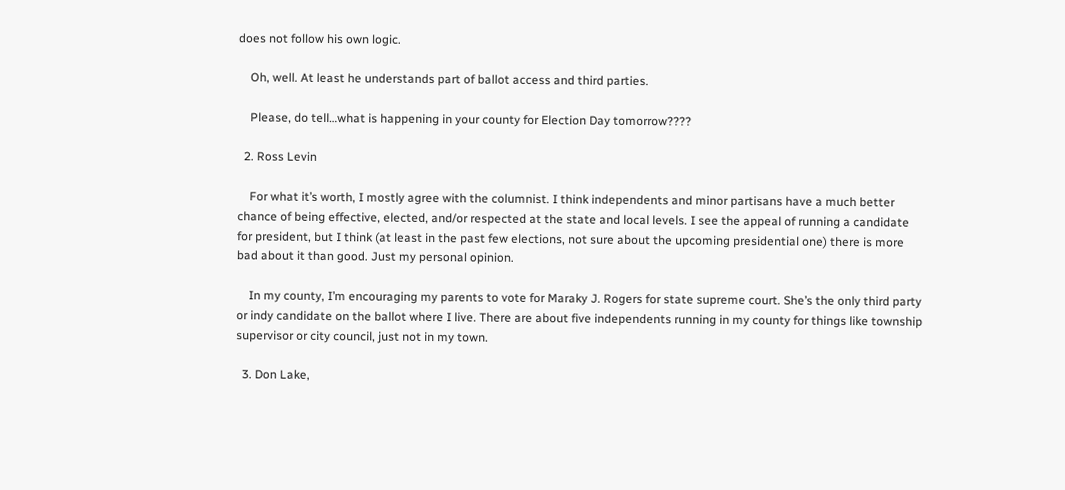does not follow his own logic.

    Oh, well. At least he understands part of ballot access and third parties.

    Please, do tell…what is happening in your county for Election Day tomorrow????

  2. Ross Levin

    For what it’s worth, I mostly agree with the columnist. I think independents and minor partisans have a much better chance of being effective, elected, and/or respected at the state and local levels. I see the appeal of running a candidate for president, but I think (at least in the past few elections, not sure about the upcoming presidential one) there is more bad about it than good. Just my personal opinion.

    In my county, I’m encouraging my parents to vote for Maraky J. Rogers for state supreme court. She’s the only third party or indy candidate on the ballot where I live. There are about five independents running in my county for things like township supervisor or city council, just not in my town.

  3. Don Lake,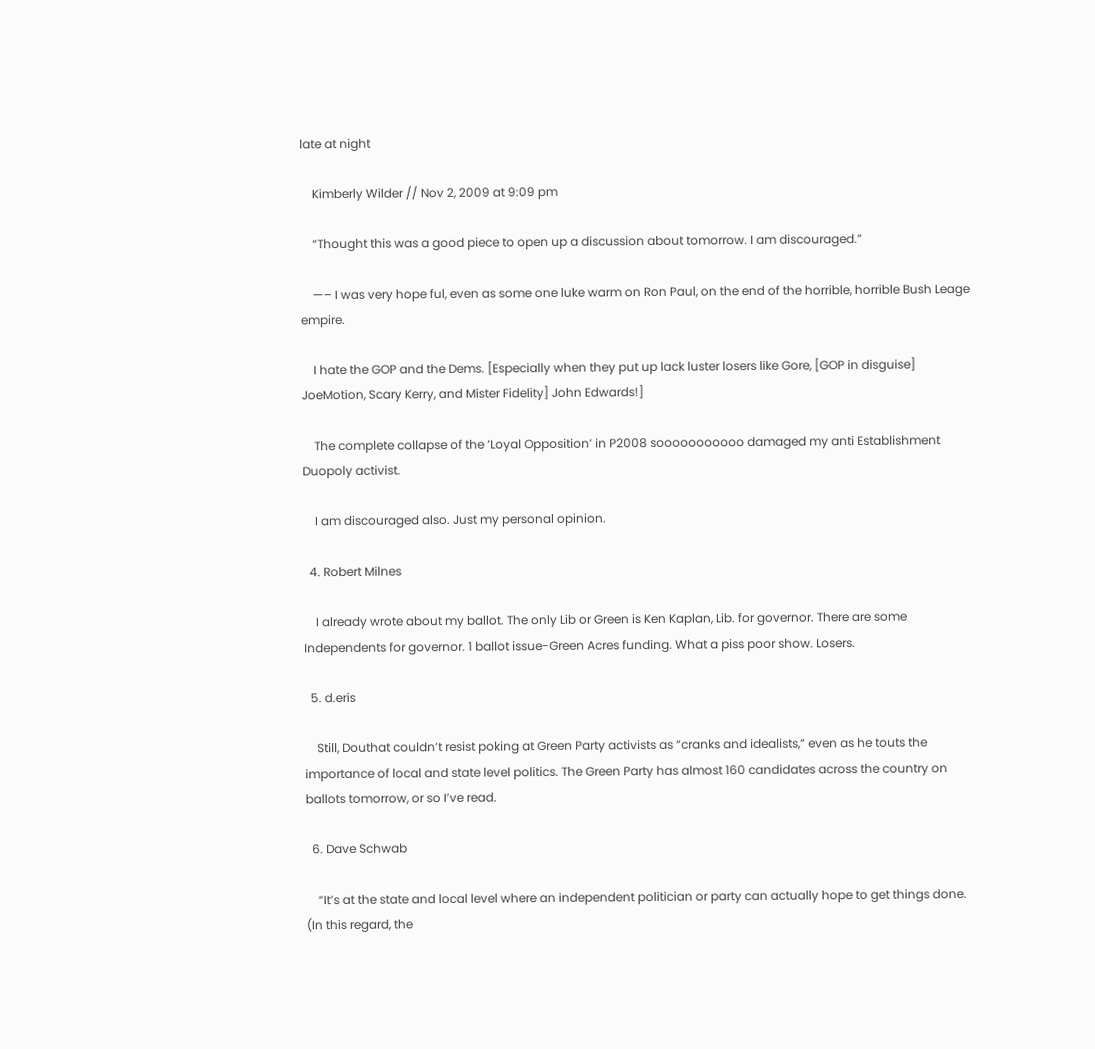late at night

    Kimberly Wilder // Nov 2, 2009 at 9:09 pm

    “Thought this was a good piece to open up a discussion about tomorrow. I am discouraged.”

    —– I was very hope ful, even as some one luke warm on Ron Paul, on the end of the horrible, horrible Bush Leage empire.

    I hate the GOP and the Dems. [Especially when they put up lack luster losers like Gore, [GOP in disguise] JoeMotion, Scary Kerry, and Mister Fidelity] John Edwards!]

    The complete collapse of the ‘Loyal Opposition’ in P2008 sooooooooooo damaged my anti Establishment Duopoly activist.

    I am discouraged also. Just my personal opinion.

  4. Robert Milnes

    I already wrote about my ballot. The only Lib or Green is Ken Kaplan, Lib. for governor. There are some Independents for governor. 1 ballot issue-Green Acres funding. What a piss poor show. Losers.

  5. d.eris

    Still, Douthat couldn’t resist poking at Green Party activists as “cranks and idealists,” even as he touts the importance of local and state level politics. The Green Party has almost 160 candidates across the country on ballots tomorrow, or so I’ve read.

  6. Dave Schwab

    “It’s at the state and local level where an independent politician or party can actually hope to get things done. (In this regard, the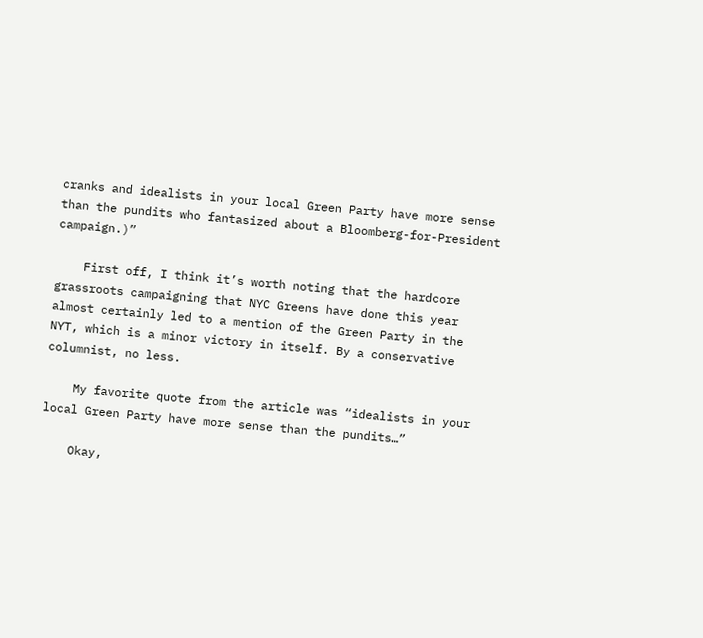cranks and idealists in your local Green Party have more sense than the pundits who fantasized about a Bloomberg-for-President campaign.)”

    First off, I think it’s worth noting that the hardcore grassroots campaigning that NYC Greens have done this year almost certainly led to a mention of the Green Party in the NYT, which is a minor victory in itself. By a conservative columnist, no less.

    My favorite quote from the article was “idealists in your local Green Party have more sense than the pundits…”

    Okay,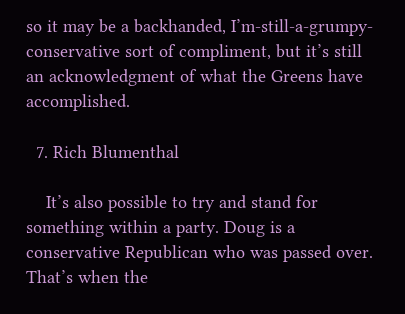so it may be a backhanded, I’m-still-a-grumpy-conservative sort of compliment, but it’s still an acknowledgment of what the Greens have accomplished.

  7. Rich Blumenthal

    It’s also possible to try and stand for something within a party. Doug is a conservative Republican who was passed over. That’s when the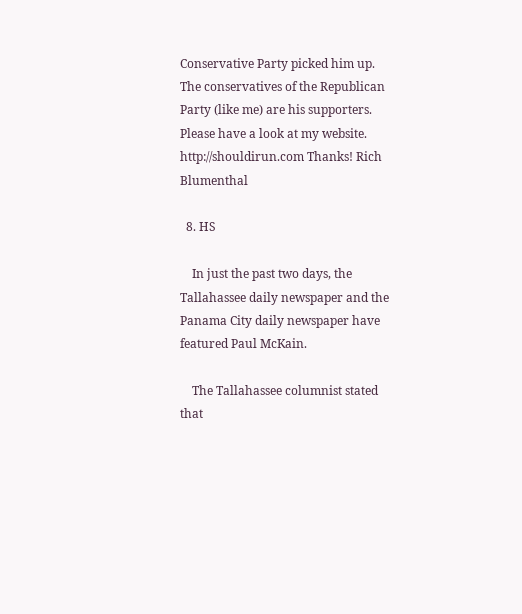Conservative Party picked him up. The conservatives of the Republican Party (like me) are his supporters. Please have a look at my website. http://shouldirun.com Thanks! Rich Blumenthal

  8. HS

    In just the past two days, the Tallahassee daily newspaper and the Panama City daily newspaper have featured Paul McKain.

    The Tallahassee columnist stated that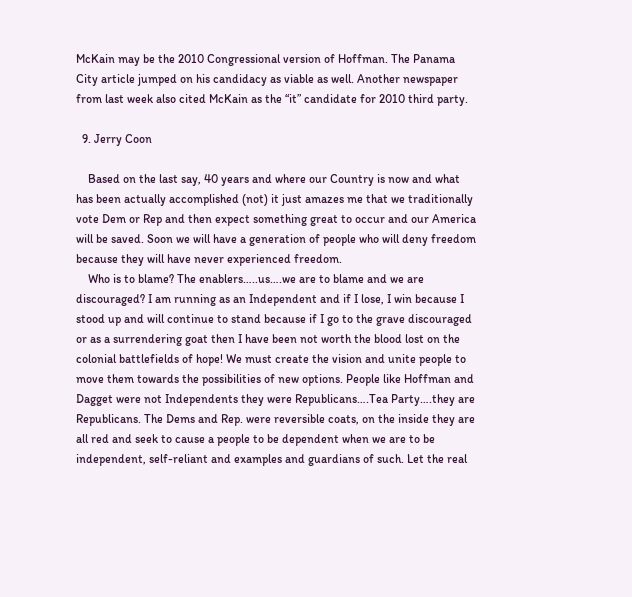McKain may be the 2010 Congressional version of Hoffman. The Panama City article jumped on his candidacy as viable as well. Another newspaper from last week also cited McKain as the “it” candidate for 2010 third party.

  9. Jerry Coon

    Based on the last say, 40 years and where our Country is now and what has been actually accomplished (not) it just amazes me that we traditionally vote Dem or Rep and then expect something great to occur and our America will be saved. Soon we will have a generation of people who will deny freedom because they will have never experienced freedom.
    Who is to blame? The enablers…..us….we are to blame and we are discouraged? I am running as an Independent and if I lose, I win because I stood up and will continue to stand because if I go to the grave discouraged or as a surrendering goat then I have been not worth the blood lost on the colonial battlefields of hope! We must create the vision and unite people to move them towards the possibilities of new options. People like Hoffman and Dagget were not Independents they were Republicans….Tea Party….they are Republicans. The Dems and Rep. were reversible coats, on the inside they are all red and seek to cause a people to be dependent when we are to be independent, self-reliant and examples and guardians of such. Let the real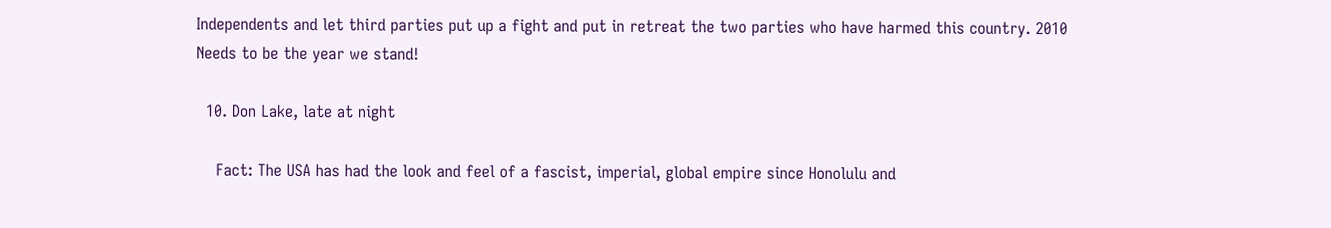Independents and let third parties put up a fight and put in retreat the two parties who have harmed this country. 2010 Needs to be the year we stand!

  10. Don Lake, late at night

    Fact: The USA has had the look and feel of a fascist, imperial, global empire since Honolulu and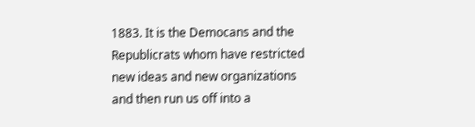1883. It is the Democans and the Republicrats whom have restricted new ideas and new organizations and then run us off into a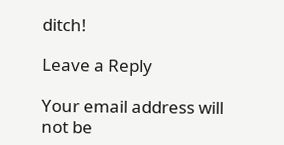ditch!

Leave a Reply

Your email address will not be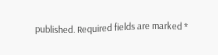published. Required fields are marked *